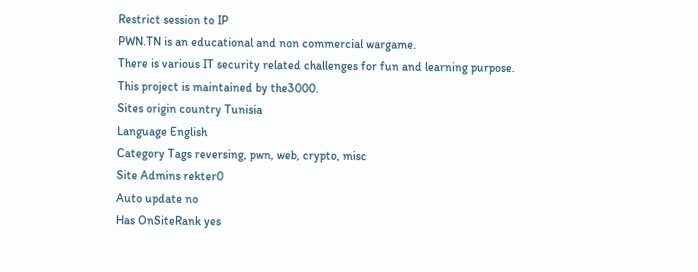Restrict session to IP
PWN.TN is an educational and non commercial wargame.
There is various IT security related challenges for fun and learning purpose.
This project is maintained by the3000.
Sites origin country Tunisia
Language English
Category Tags reversing, pwn, web, crypto, misc
Site Admins rekter0
Auto update no
Has OnSiteRank yes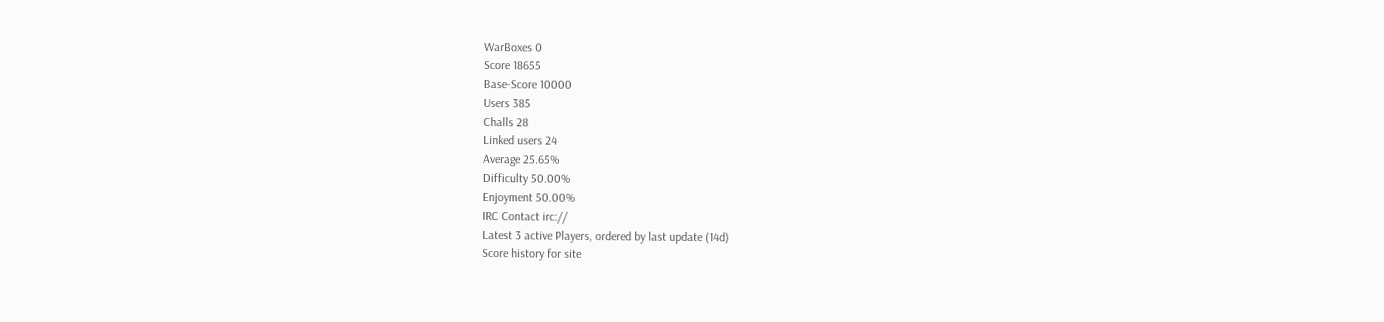WarBoxes 0
Score 18655
Base-Score 10000
Users 385
Challs 28
Linked users 24
Average 25.65%
Difficulty 50.00%
Enjoyment 50.00%
IRC Contact irc://
Latest 3 active Players, ordered by last update (14d)
Score history for site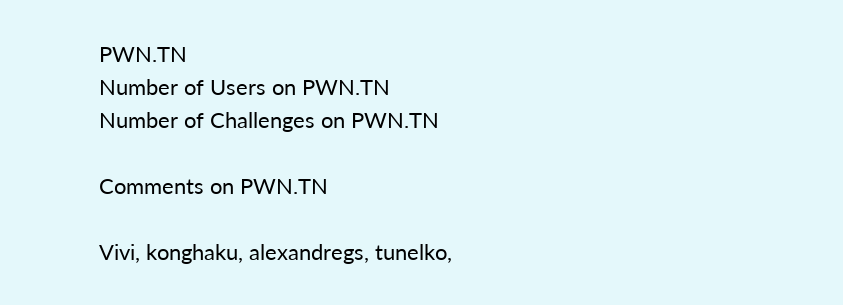PWN.TN
Number of Users on PWN.TN
Number of Challenges on PWN.TN

Comments on PWN.TN

Vivi, konghaku, alexandregs, tunelko,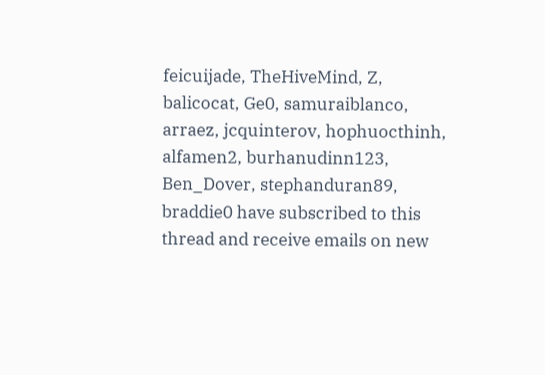feicuijade, TheHiveMind, Z, balicocat, Ge0, samuraiblanco, arraez, jcquinterov, hophuocthinh, alfamen2, burhanudinn123, Ben_Dover, stephanduran89, braddie0 have subscribed to this thread and receive emails on new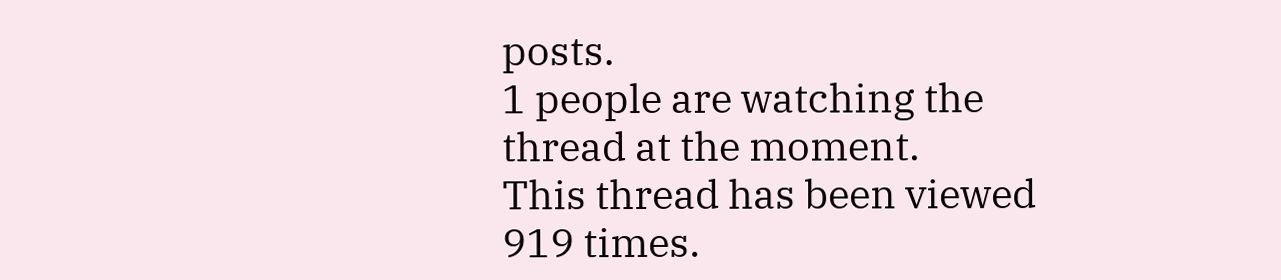posts.
1 people are watching the thread at the moment.
This thread has been viewed 919 times.